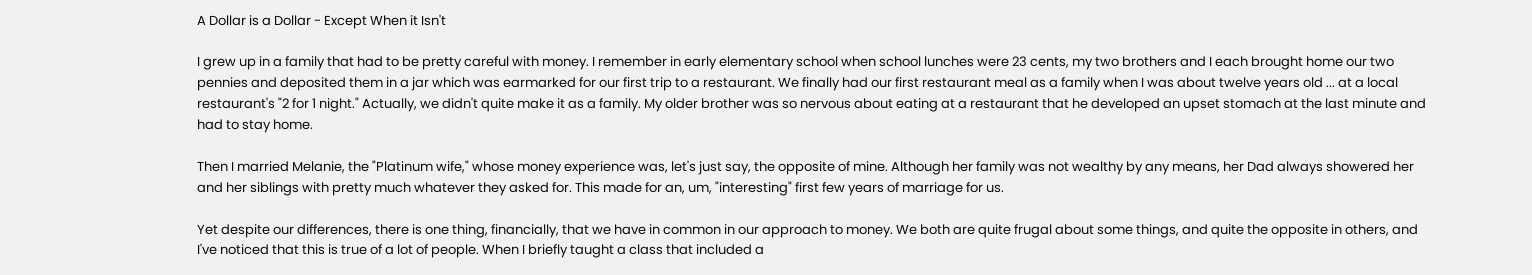A Dollar is a Dollar - Except When it Isn't

I grew up in a family that had to be pretty careful with money. I remember in early elementary school when school lunches were 23 cents, my two brothers and I each brought home our two pennies and deposited them in a jar which was earmarked for our first trip to a restaurant. We finally had our first restaurant meal as a family when I was about twelve years old ... at a local restaurant's "2 for 1 night." Actually, we didn't quite make it as a family. My older brother was so nervous about eating at a restaurant that he developed an upset stomach at the last minute and had to stay home.

Then I married Melanie, the "Platinum wife," whose money experience was, let's just say, the opposite of mine. Although her family was not wealthy by any means, her Dad always showered her and her siblings with pretty much whatever they asked for. This made for an, um, "interesting" first few years of marriage for us.

Yet despite our differences, there is one thing, financially, that we have in common in our approach to money. We both are quite frugal about some things, and quite the opposite in others, and I've noticed that this is true of a lot of people. When I briefly taught a class that included a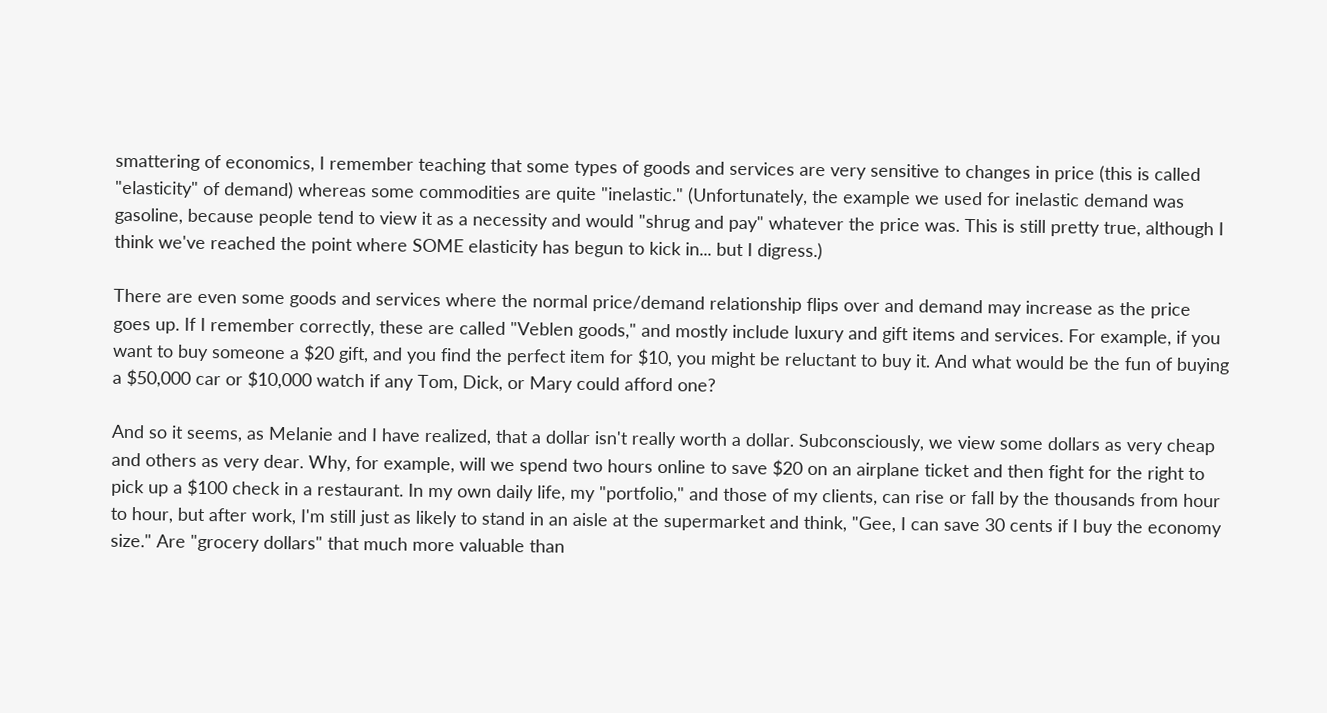smattering of economics, I remember teaching that some types of goods and services are very sensitive to changes in price (this is called "elasticity" of demand) whereas some commodities are quite "inelastic." (Unfortunately, the example we used for inelastic demand was gasoline, because people tend to view it as a necessity and would "shrug and pay" whatever the price was. This is still pretty true, although I think we've reached the point where SOME elasticity has begun to kick in... but I digress.)

There are even some goods and services where the normal price/demand relationship flips over and demand may increase as the price goes up. If I remember correctly, these are called "Veblen goods," and mostly include luxury and gift items and services. For example, if you want to buy someone a $20 gift, and you find the perfect item for $10, you might be reluctant to buy it. And what would be the fun of buying a $50,000 car or $10,000 watch if any Tom, Dick, or Mary could afford one?

And so it seems, as Melanie and I have realized, that a dollar isn't really worth a dollar. Subconsciously, we view some dollars as very cheap and others as very dear. Why, for example, will we spend two hours online to save $20 on an airplane ticket and then fight for the right to pick up a $100 check in a restaurant. In my own daily life, my "portfolio," and those of my clients, can rise or fall by the thousands from hour to hour, but after work, I'm still just as likely to stand in an aisle at the supermarket and think, "Gee, I can save 30 cents if I buy the economy size." Are "grocery dollars" that much more valuable than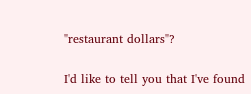"restaurant dollars"?

I'd like to tell you that I've found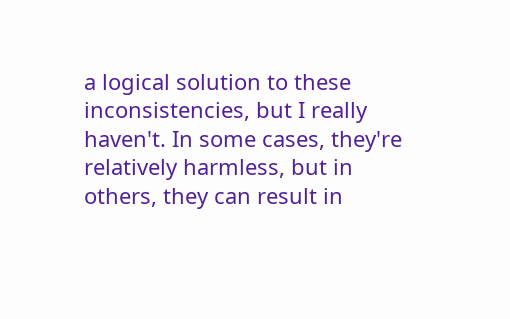a logical solution to these inconsistencies, but I really haven't. In some cases, they're relatively harmless, but in others, they can result in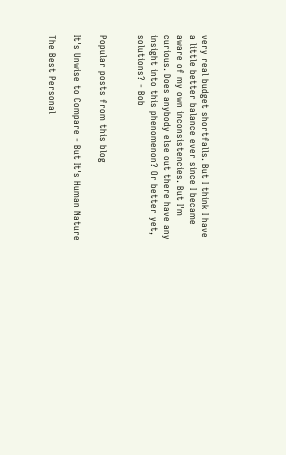very real budget shortfalls. But I think I have a little better balance ever since I became aware of my own inconsistencies. But I'm curious. Does anybody else out there have any insight into this phenomenon? Or better yet, solutions? - Bob


Popular posts from this blog

It's Unwise to Compare - But It's Human Nature

The Best Personal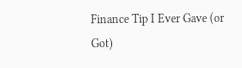Finance Tip I Ever Gave (or Got)